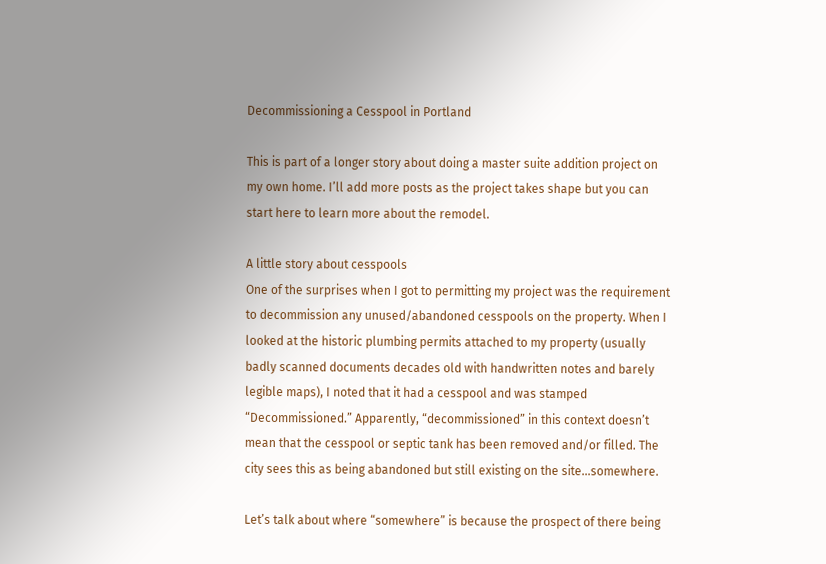Decommissioning a Cesspool in Portland

This is part of a longer story about doing a master suite addition project on my own home. I’ll add more posts as the project takes shape but you can start here to learn more about the remodel.

A little story about cesspools
One of the surprises when I got to permitting my project was the requirement to decommission any unused/abandoned cesspools on the property. When I looked at the historic plumbing permits attached to my property (usually badly scanned documents decades old with handwritten notes and barely legible maps), I noted that it had a cesspool and was stamped “Decommissioned.” Apparently, “decommissioned” in this context doesn’t mean that the cesspool or septic tank has been removed and/or filled. The city sees this as being abandoned but still existing on the site…somewhere.

Let’s talk about where “somewhere” is because the prospect of there being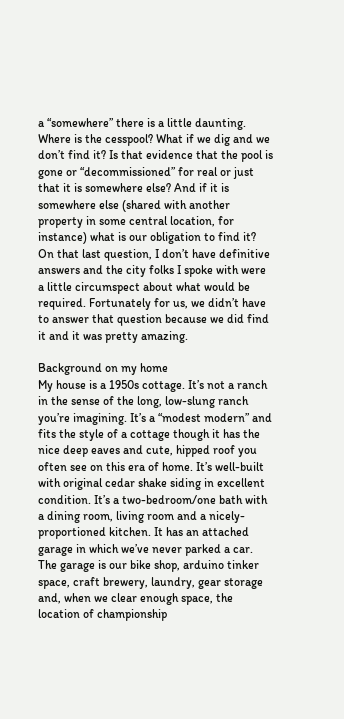a “somewhere” there is a little daunting. Where is the cesspool? What if we dig and we don’t find it? Is that evidence that the pool is gone or “decommissioned” for real or just that it is somewhere else? And if it is somewhere else (shared with another property in some central location, for instance) what is our obligation to find it? On that last question, I don’t have definitive answers and the city folks I spoke with were a little circumspect about what would be required. Fortunately for us, we didn’t have to answer that question because we did find it and it was pretty amazing.

Background on my home
My house is a 1950s cottage. It’s not a ranch in the sense of the long, low-slung ranch you’re imagining. It’s a “modest modern” and fits the style of a cottage though it has the nice deep eaves and cute, hipped roof you often see on this era of home. It’s well-built with original cedar shake siding in excellent condition. It’s a two-bedroom/one bath with a dining room, living room and a nicely-proportioned kitchen. It has an attached garage in which we’ve never parked a car. The garage is our bike shop, arduino tinker space, craft brewery, laundry, gear storage and, when we clear enough space, the location of championship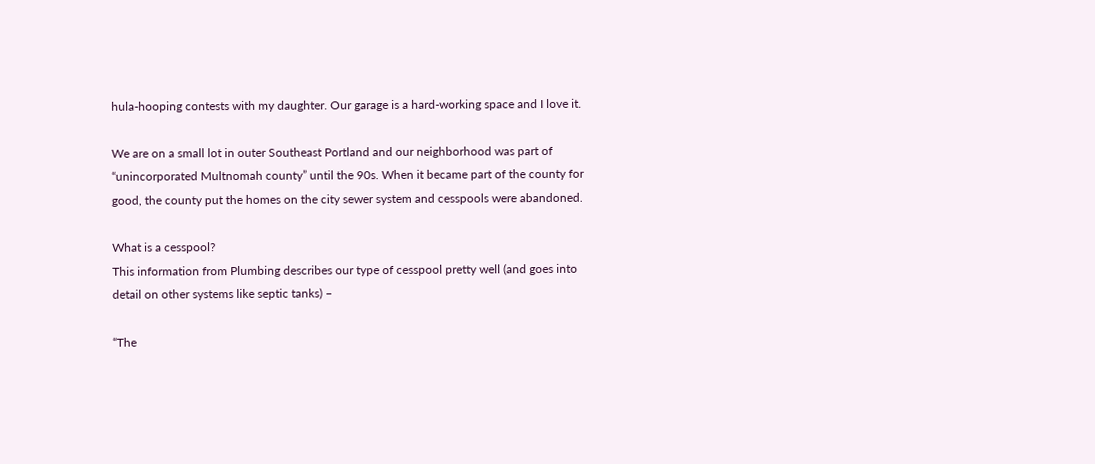hula-hooping contests with my daughter. Our garage is a hard-working space and I love it.

We are on a small lot in outer Southeast Portland and our neighborhood was part of “unincorporated Multnomah county” until the 90s. When it became part of the county for good, the county put the homes on the city sewer system and cesspools were abandoned.

What is a cesspool?
This information from Plumbing describes our type of cesspool pretty well (and goes into detail on other systems like septic tanks) –

“The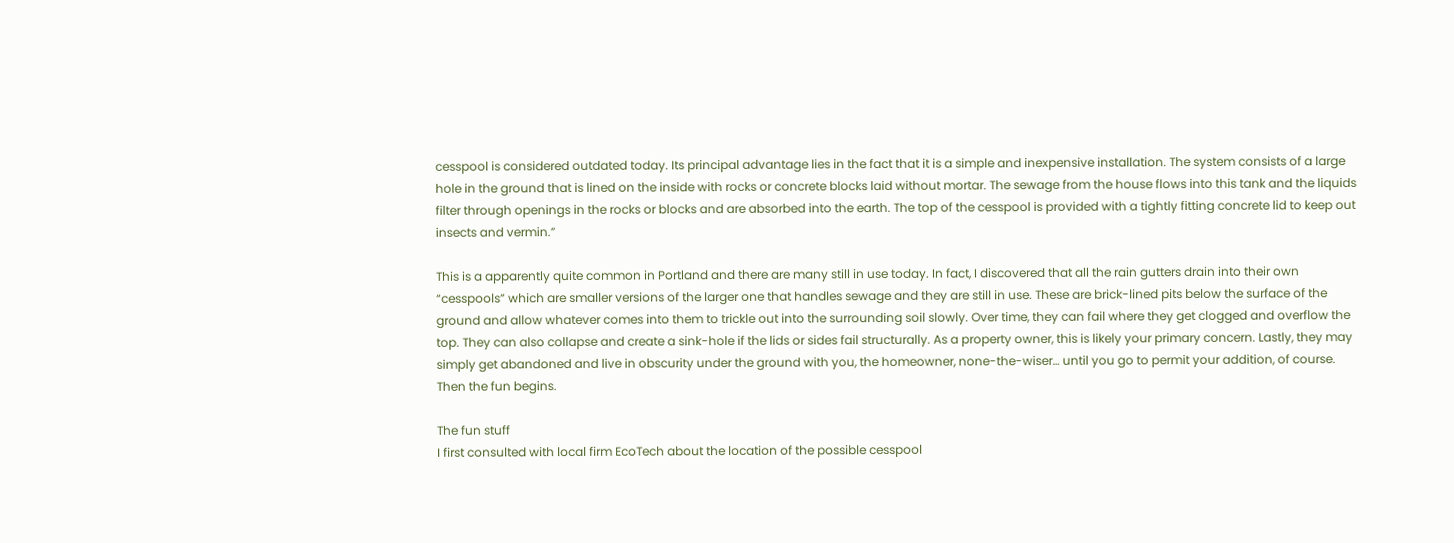cesspool is considered outdated today. Its principal advantage lies in the fact that it is a simple and inexpensive installation. The system consists of a large hole in the ground that is lined on the inside with rocks or concrete blocks laid without mortar. The sewage from the house flows into this tank and the liquids filter through openings in the rocks or blocks and are absorbed into the earth. The top of the cesspool is provided with a tightly fitting concrete lid to keep out insects and vermin.”

This is a apparently quite common in Portland and there are many still in use today. In fact, I discovered that all the rain gutters drain into their own “cesspools” which are smaller versions of the larger one that handles sewage and they are still in use. These are brick-lined pits below the surface of the ground and allow whatever comes into them to trickle out into the surrounding soil slowly. Over time, they can fail where they get clogged and overflow the top. They can also collapse and create a sink-hole if the lids or sides fail structurally. As a property owner, this is likely your primary concern. Lastly, they may simply get abandoned and live in obscurity under the ground with you, the homeowner, none-the-wiser… until you go to permit your addition, of course. Then the fun begins.

The fun stuff
I first consulted with local firm EcoTech about the location of the possible cesspool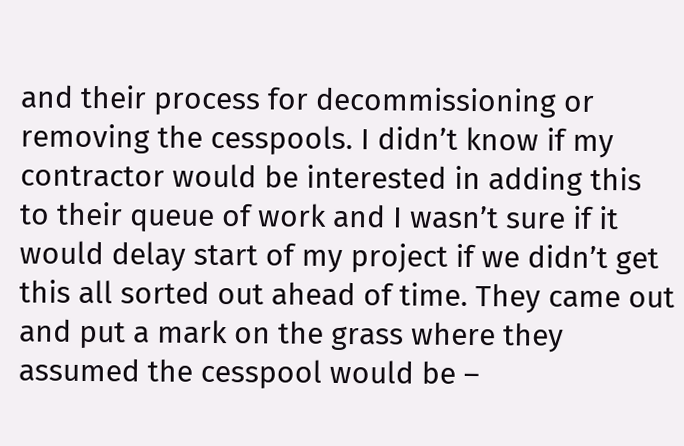and their process for decommissioning or removing the cesspools. I didn’t know if my contractor would be interested in adding this to their queue of work and I wasn’t sure if it would delay start of my project if we didn’t get this all sorted out ahead of time. They came out and put a mark on the grass where they assumed the cesspool would be –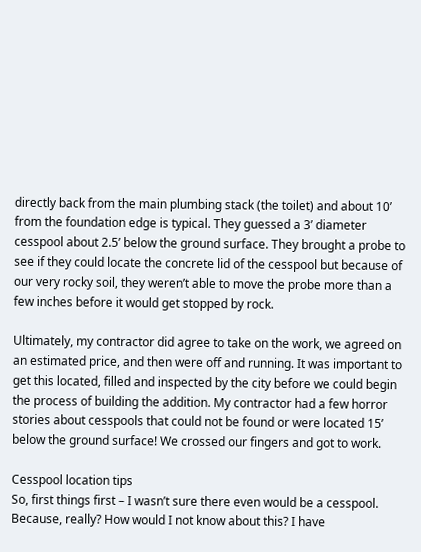directly back from the main plumbing stack (the toilet) and about 10’ from the foundation edge is typical. They guessed a 3’ diameter cesspool about 2.5’ below the ground surface. They brought a probe to see if they could locate the concrete lid of the cesspool but because of our very rocky soil, they weren’t able to move the probe more than a few inches before it would get stopped by rock.

Ultimately, my contractor did agree to take on the work, we agreed on an estimated price, and then were off and running. It was important to get this located, filled and inspected by the city before we could begin the process of building the addition. My contractor had a few horror stories about cesspools that could not be found or were located 15’ below the ground surface! We crossed our fingers and got to work.

Cesspool location tips
So, first things first – I wasn’t sure there even would be a cesspool. Because, really? How would I not know about this? I have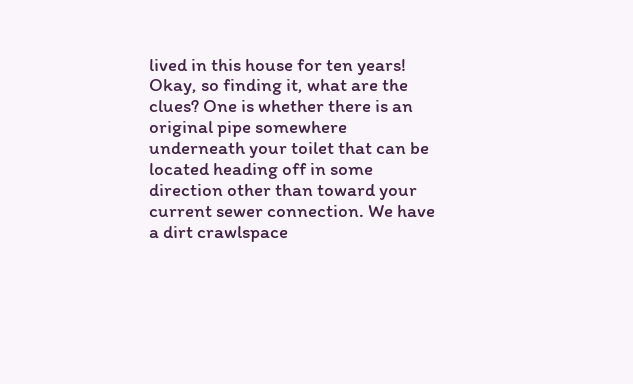lived in this house for ten years! Okay, so finding it, what are the clues? One is whether there is an original pipe somewhere underneath your toilet that can be located heading off in some direction other than toward your current sewer connection. We have a dirt crawlspace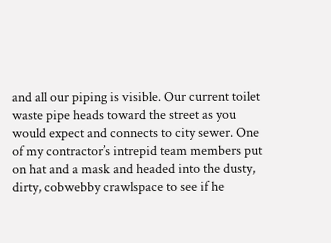and all our piping is visible. Our current toilet waste pipe heads toward the street as you would expect and connects to city sewer. One of my contractor’s intrepid team members put on hat and a mask and headed into the dusty, dirty, cobwebby crawlspace to see if he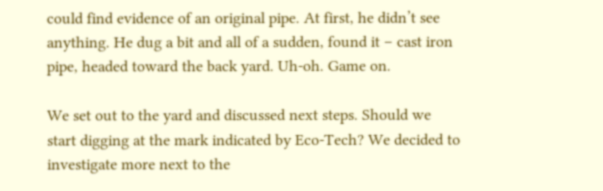could find evidence of an original pipe. At first, he didn’t see anything. He dug a bit and all of a sudden, found it – cast iron pipe, headed toward the back yard. Uh-oh. Game on.

We set out to the yard and discussed next steps. Should we start digging at the mark indicated by Eco-Tech? We decided to investigate more next to the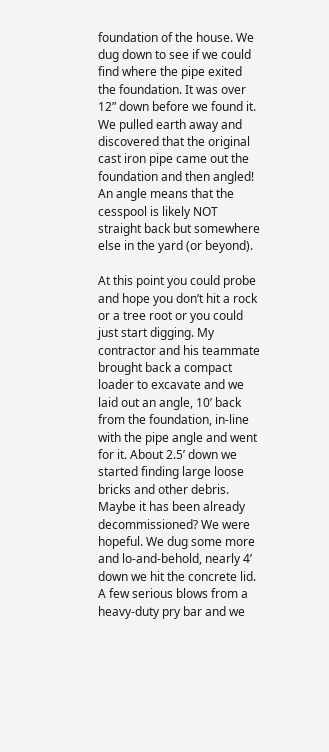foundation of the house. We dug down to see if we could find where the pipe exited the foundation. It was over 12” down before we found it. We pulled earth away and discovered that the original cast iron pipe came out the foundation and then angled! An angle means that the cesspool is likely NOT straight back but somewhere else in the yard (or beyond).

At this point you could probe and hope you don’t hit a rock or a tree root or you could just start digging. My contractor and his teammate brought back a compact loader to excavate and we laid out an angle, 10’ back from the foundation, in-line with the pipe angle and went for it. About 2.5’ down we started finding large loose bricks and other debris. Maybe it has been already decommissioned? We were hopeful. We dug some more and lo-and-behold, nearly 4’ down we hit the concrete lid. A few serious blows from a heavy-duty pry bar and we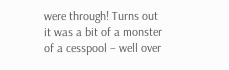were through! Turns out it was a bit of a monster of a cesspool – well over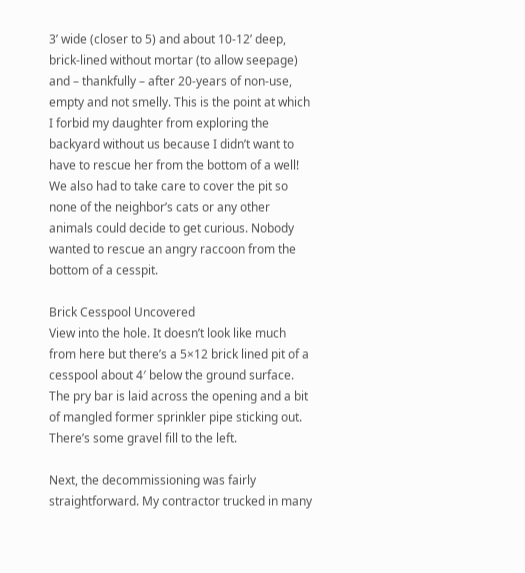3’ wide (closer to 5) and about 10-12’ deep, brick-lined without mortar (to allow seepage) and – thankfully – after 20-years of non-use, empty and not smelly. This is the point at which I forbid my daughter from exploring the backyard without us because I didn’t want to have to rescue her from the bottom of a well! We also had to take care to cover the pit so none of the neighbor’s cats or any other animals could decide to get curious. Nobody wanted to rescue an angry raccoon from the bottom of a cesspit.

Brick Cesspool Uncovered
View into the hole. It doesn’t look like much from here but there’s a 5×12 brick lined pit of a cesspool about 4′ below the ground surface. The pry bar is laid across the opening and a bit of mangled former sprinkler pipe sticking out. There’s some gravel fill to the left.

Next, the decommissioning was fairly straightforward. My contractor trucked in many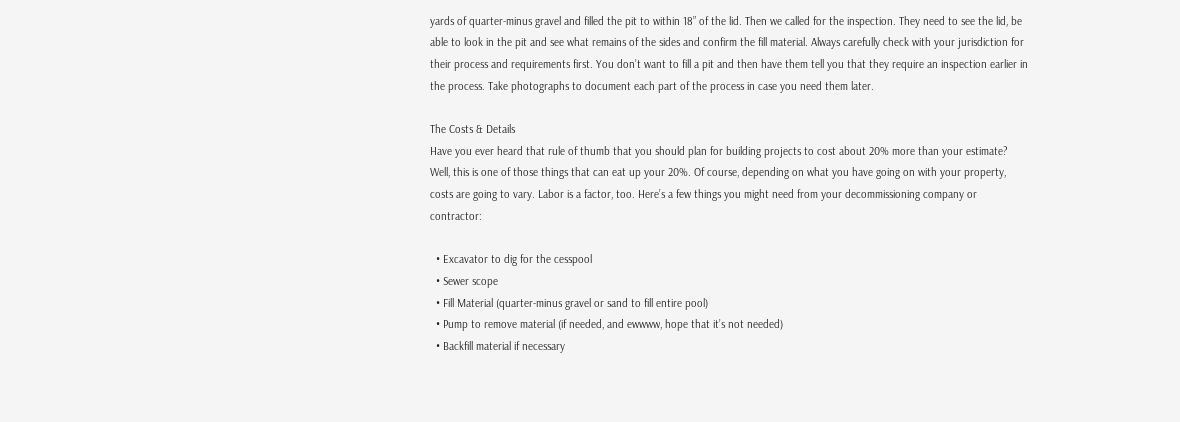yards of quarter-minus gravel and filled the pit to within 18” of the lid. Then we called for the inspection. They need to see the lid, be able to look in the pit and see what remains of the sides and confirm the fill material. Always carefully check with your jurisdiction for their process and requirements first. You don’t want to fill a pit and then have them tell you that they require an inspection earlier in the process. Take photographs to document each part of the process in case you need them later.

The Costs & Details
Have you ever heard that rule of thumb that you should plan for building projects to cost about 20% more than your estimate? Well, this is one of those things that can eat up your 20%. Of course, depending on what you have going on with your property, costs are going to vary. Labor is a factor, too. Here’s a few things you might need from your decommissioning company or contractor:

  • Excavator to dig for the cesspool
  • Sewer scope
  • Fill Material (quarter-minus gravel or sand to fill entire pool)
  • Pump to remove material (if needed, and ewwww, hope that it’s not needed)
  • Backfill material if necessary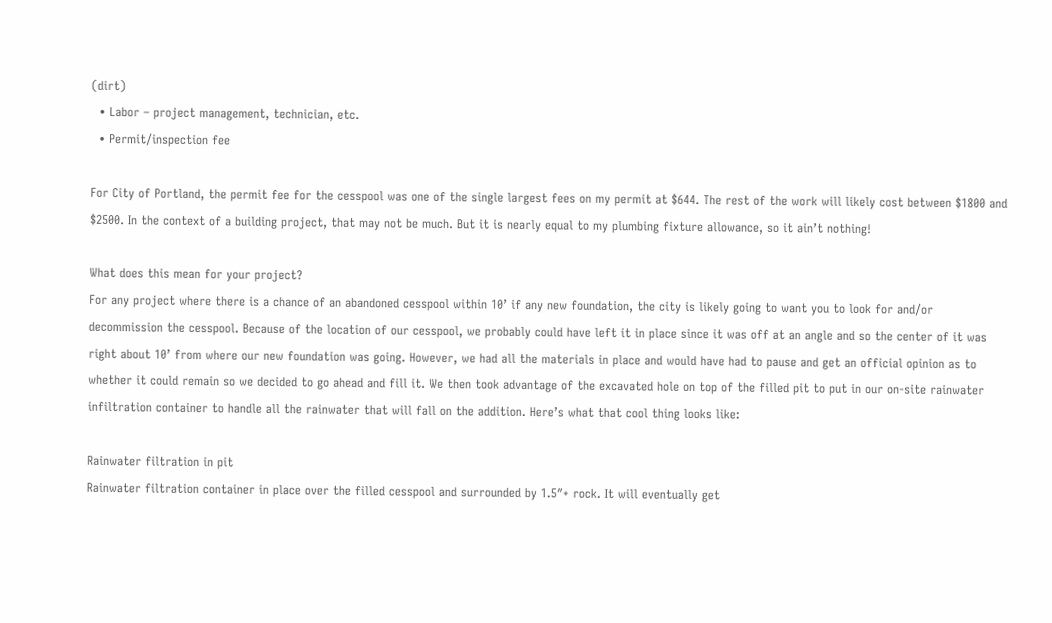(dirt)
  • Labor – project management, technician, etc.
  • Permit/inspection fee

For City of Portland, the permit fee for the cesspool was one of the single largest fees on my permit at $644. The rest of the work will likely cost between $1800 and $2500. In the context of a building project, that may not be much. But it is nearly equal to my plumbing fixture allowance, so it ain’t nothing!

What does this mean for your project?
For any project where there is a chance of an abandoned cesspool within 10’ if any new foundation, the city is likely going to want you to look for and/or decommission the cesspool. Because of the location of our cesspool, we probably could have left it in place since it was off at an angle and so the center of it was right about 10’ from where our new foundation was going. However, we had all the materials in place and would have had to pause and get an official opinion as to whether it could remain so we decided to go ahead and fill it. We then took advantage of the excavated hole on top of the filled pit to put in our on-site rainwater infiltration container to handle all the rainwater that will fall on the addition. Here’s what that cool thing looks like:

Rainwater filtration in pit
Rainwater filtration container in place over the filled cesspool and surrounded by 1.5″+ rock. It will eventually get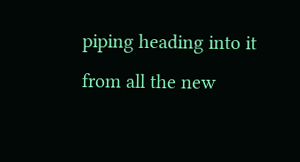piping heading into it from all the new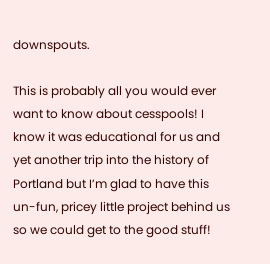downspouts.

This is probably all you would ever want to know about cesspools! I know it was educational for us and yet another trip into the history of Portland but I’m glad to have this un-fun, pricey little project behind us so we could get to the good stuff!